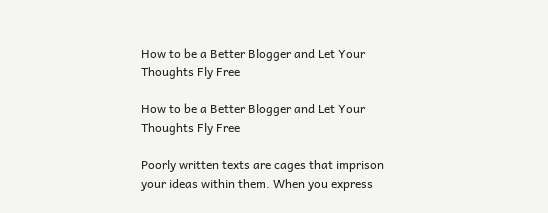How to be a Better Blogger and Let Your Thoughts Fly Free

How to be a Better Blogger and Let Your Thoughts Fly Free

Poorly written texts are cages that imprison your ideas within them. When you express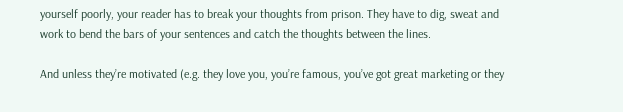yourself poorly, your reader has to break your thoughts from prison. They have to dig, sweat and work to bend the bars of your sentences and catch the thoughts between the lines.

And unless they’re motivated (e.g. they love you, you’re famous, you’ve got great marketing or they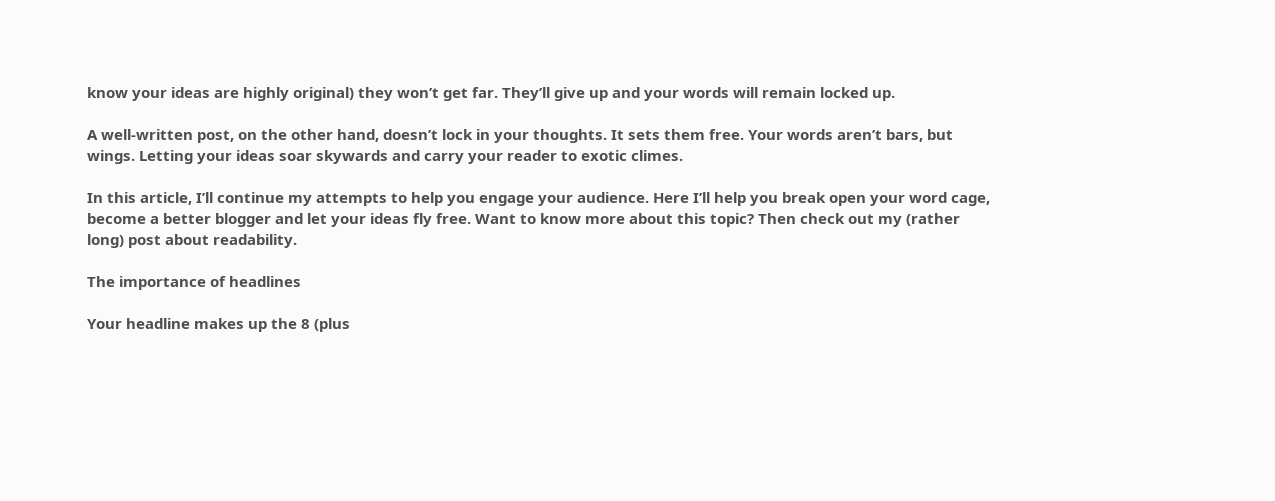know your ideas are highly original) they won’t get far. They’ll give up and your words will remain locked up.

A well-written post, on the other hand, doesn’t lock in your thoughts. It sets them free. Your words aren’t bars, but wings. Letting your ideas soar skywards and carry your reader to exotic climes.

In this article, I’ll continue my attempts to help you engage your audience. Here I’ll help you break open your word cage, become a better blogger and let your ideas fly free. Want to know more about this topic? Then check out my (rather long) post about readability.

The importance of headlines

Your headline makes up the 8 (plus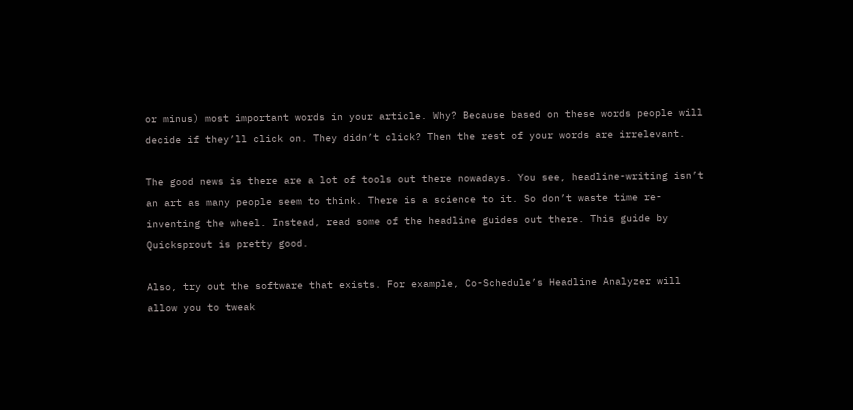or minus) most important words in your article. Why? Because based on these words people will decide if they’ll click on. They didn’t click? Then the rest of your words are irrelevant.

The good news is there are a lot of tools out there nowadays. You see, headline-writing isn’t an art as many people seem to think. There is a science to it. So don’t waste time re-inventing the wheel. Instead, read some of the headline guides out there. This guide by Quicksprout is pretty good.

Also, try out the software that exists. For example, Co-Schedule’s Headline Analyzer will allow you to tweak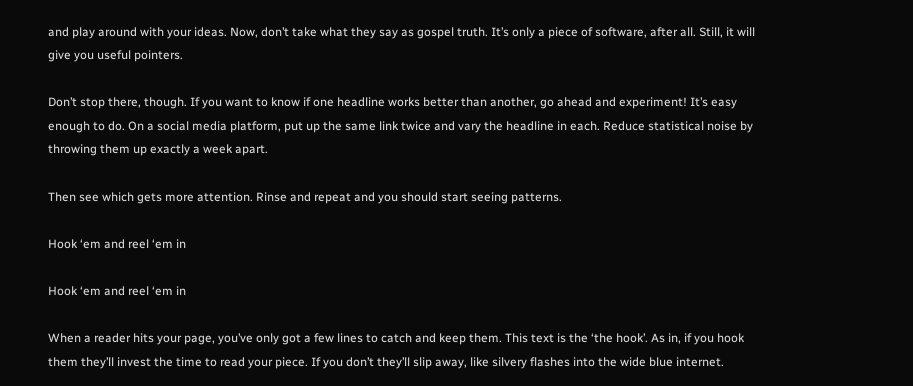and play around with your ideas. Now, don’t take what they say as gospel truth. It’s only a piece of software, after all. Still, it will give you useful pointers.

Don’t stop there, though. If you want to know if one headline works better than another, go ahead and experiment! It’s easy enough to do. On a social media platform, put up the same link twice and vary the headline in each. Reduce statistical noise by throwing them up exactly a week apart.

Then see which gets more attention. Rinse and repeat and you should start seeing patterns.

Hook ‘em and reel ‘em in

Hook ‘em and reel ‘em in

When a reader hits your page, you’ve only got a few lines to catch and keep them. This text is the ‘the hook’. As in, if you hook them they’ll invest the time to read your piece. If you don’t they’ll slip away, like silvery flashes into the wide blue internet.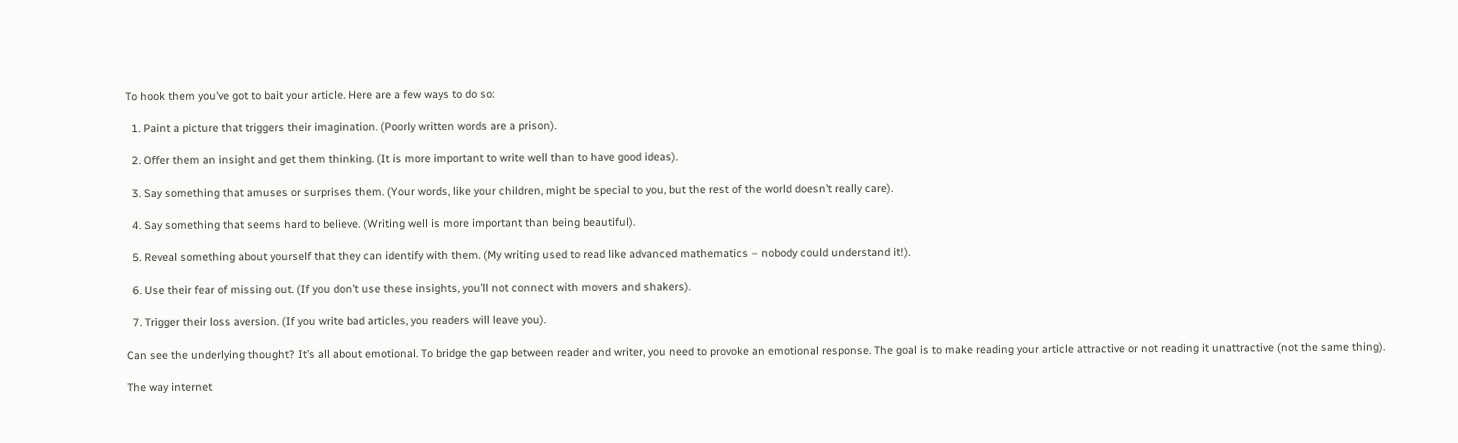To hook them you’ve got to bait your article. Here are a few ways to do so:

  1. Paint a picture that triggers their imagination. (Poorly written words are a prison).

  2. Offer them an insight and get them thinking. (It is more important to write well than to have good ideas).

  3. Say something that amuses or surprises them. (Your words, like your children, might be special to you, but the rest of the world doesn’t really care).

  4. Say something that seems hard to believe. (Writing well is more important than being beautiful).

  5. Reveal something about yourself that they can identify with them. (My writing used to read like advanced mathematics – nobody could understand it!).

  6. Use their fear of missing out. (If you don’t use these insights, you’ll not connect with movers and shakers).

  7. Trigger their loss aversion. (If you write bad articles, you readers will leave you).

Can see the underlying thought? It’s all about emotional. To bridge the gap between reader and writer, you need to provoke an emotional response. The goal is to make reading your article attractive or not reading it unattractive (not the same thing).

The way internet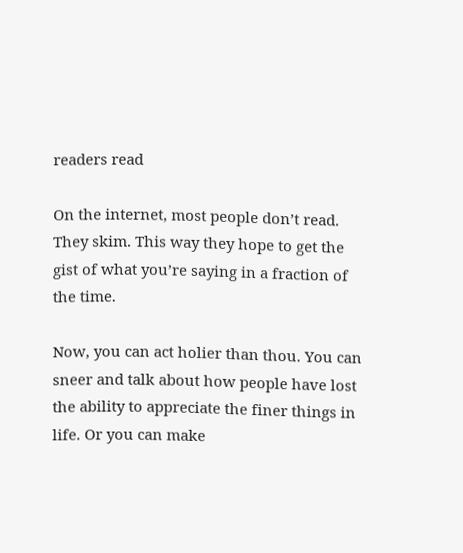readers read

On the internet, most people don’t read. They skim. This way they hope to get the gist of what you’re saying in a fraction of the time.

Now, you can act holier than thou. You can sneer and talk about how people have lost the ability to appreciate the finer things in life. Or you can make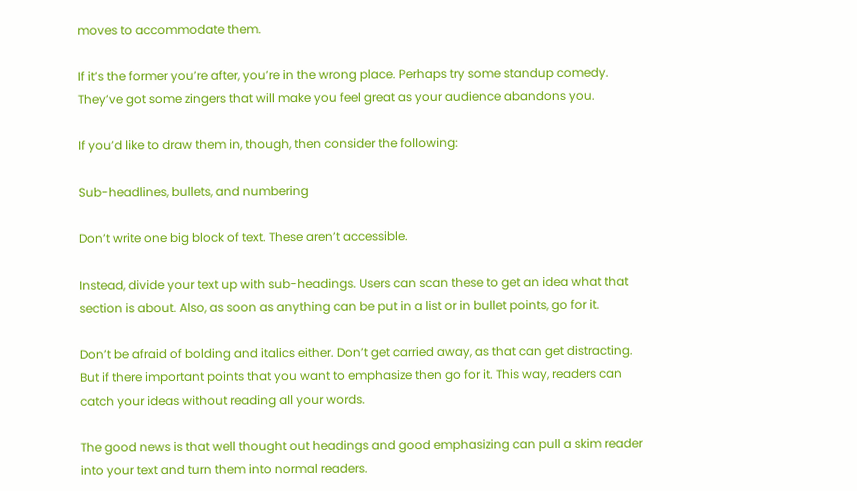moves to accommodate them.

If it’s the former you’re after, you’re in the wrong place. Perhaps try some standup comedy. They’ve got some zingers that will make you feel great as your audience abandons you.

If you’d like to draw them in, though, then consider the following:

Sub-headlines, bullets, and numbering

Don’t write one big block of text. These aren’t accessible.

Instead, divide your text up with sub-headings. Users can scan these to get an idea what that section is about. Also, as soon as anything can be put in a list or in bullet points, go for it.

Don’t be afraid of bolding and italics either. Don’t get carried away, as that can get distracting. But if there important points that you want to emphasize then go for it. This way, readers can catch your ideas without reading all your words.

The good news is that well thought out headings and good emphasizing can pull a skim reader into your text and turn them into normal readers.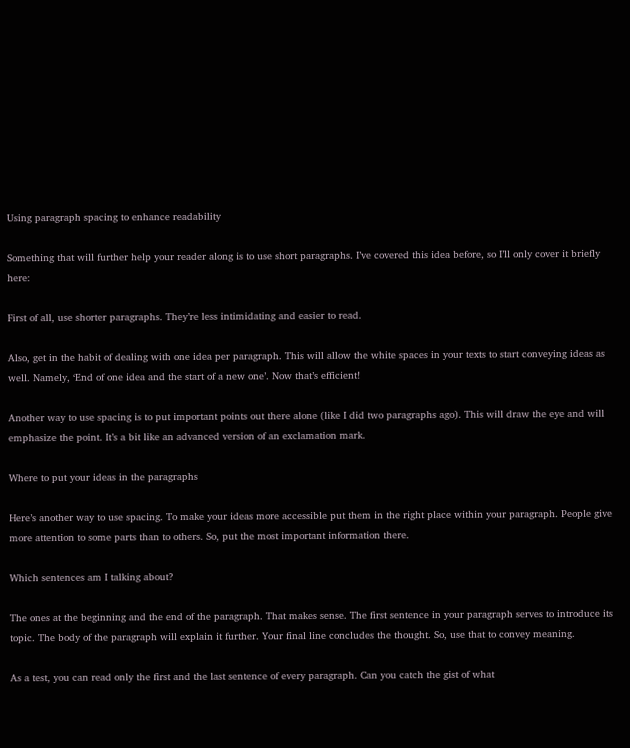Using paragraph spacing to enhance readability

Something that will further help your reader along is to use short paragraphs. I’ve covered this idea before, so I’ll only cover it briefly here:

First of all, use shorter paragraphs. They’re less intimidating and easier to read.

Also, get in the habit of dealing with one idea per paragraph. This will allow the white spaces in your texts to start conveying ideas as well. Namely, ‘End of one idea and the start of a new one’. Now that’s efficient!

Another way to use spacing is to put important points out there alone (like I did two paragraphs ago). This will draw the eye and will emphasize the point. It’s a bit like an advanced version of an exclamation mark.

Where to put your ideas in the paragraphs

Here’s another way to use spacing. To make your ideas more accessible put them in the right place within your paragraph. People give more attention to some parts than to others. So, put the most important information there.

Which sentences am I talking about?

The ones at the beginning and the end of the paragraph. That makes sense. The first sentence in your paragraph serves to introduce its topic. The body of the paragraph will explain it further. Your final line concludes the thought. So, use that to convey meaning.

As a test, you can read only the first and the last sentence of every paragraph. Can you catch the gist of what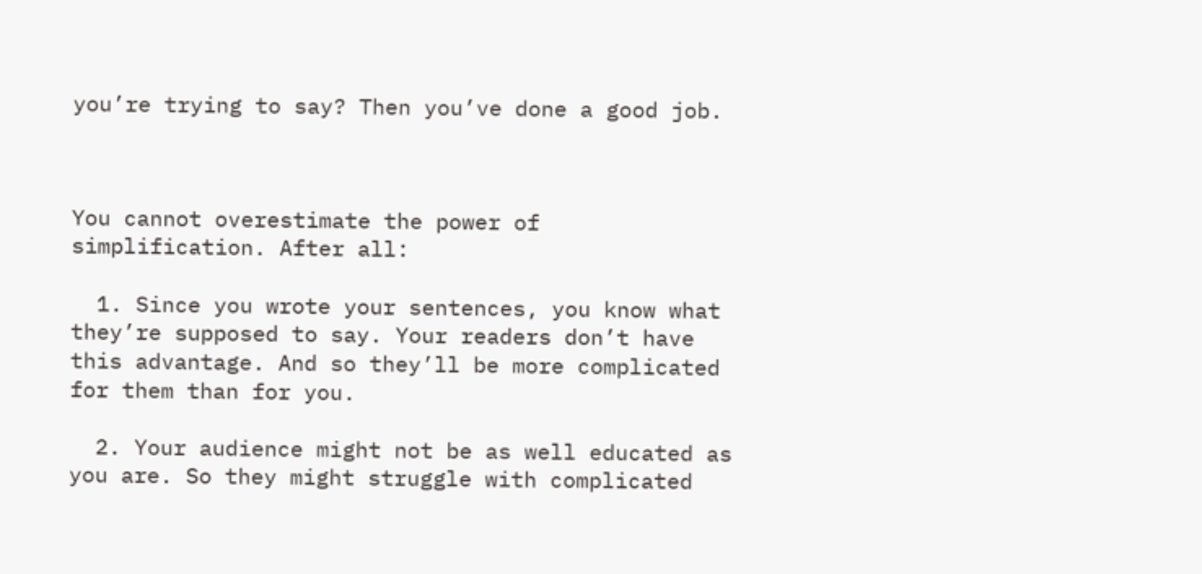you’re trying to say? Then you’ve done a good job.



You cannot overestimate the power of simplification. After all:

  1. Since you wrote your sentences, you know what they’re supposed to say. Your readers don’t have this advantage. And so they’ll be more complicated for them than for you.

  2. Your audience might not be as well educated as you are. So they might struggle with complicated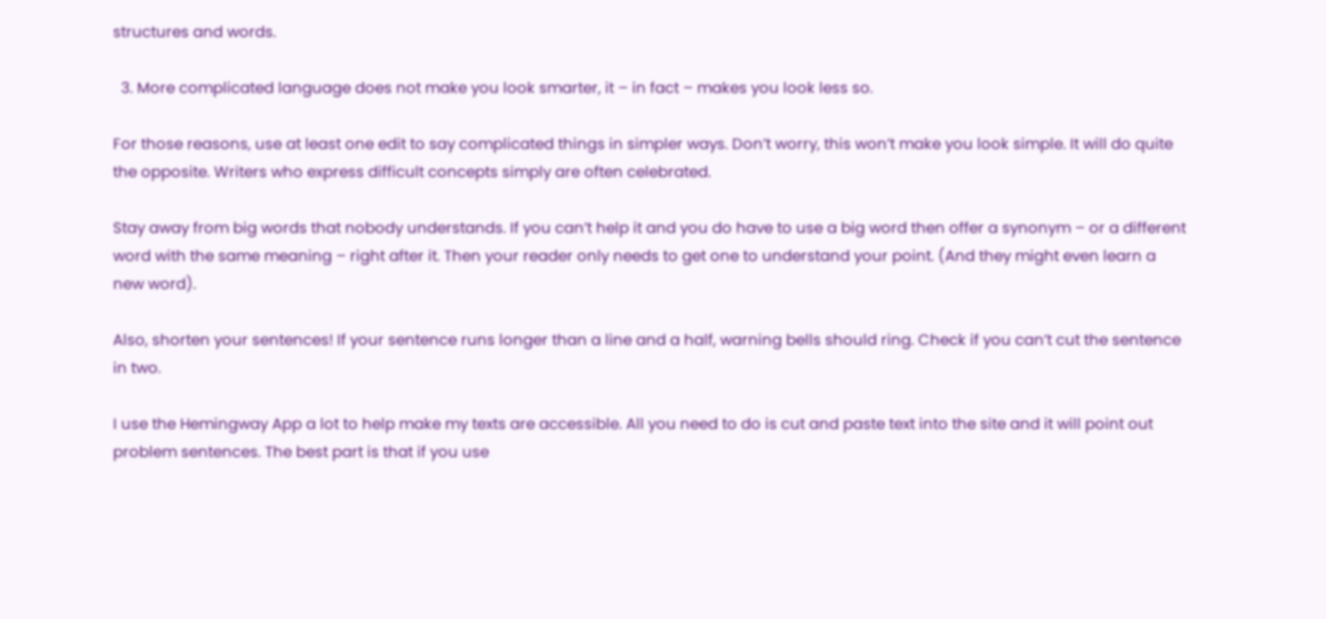structures and words.

  3. More complicated language does not make you look smarter, it – in fact – makes you look less so.

For those reasons, use at least one edit to say complicated things in simpler ways. Don’t worry, this won’t make you look simple. It will do quite the opposite. Writers who express difficult concepts simply are often celebrated.

Stay away from big words that nobody understands. If you can’t help it and you do have to use a big word then offer a synonym – or a different word with the same meaning – right after it. Then your reader only needs to get one to understand your point. (And they might even learn a new word).

Also, shorten your sentences! If your sentence runs longer than a line and a half, warning bells should ring. Check if you can’t cut the sentence in two.

I use the Hemingway App a lot to help make my texts are accessible. All you need to do is cut and paste text into the site and it will point out problem sentences. The best part is that if you use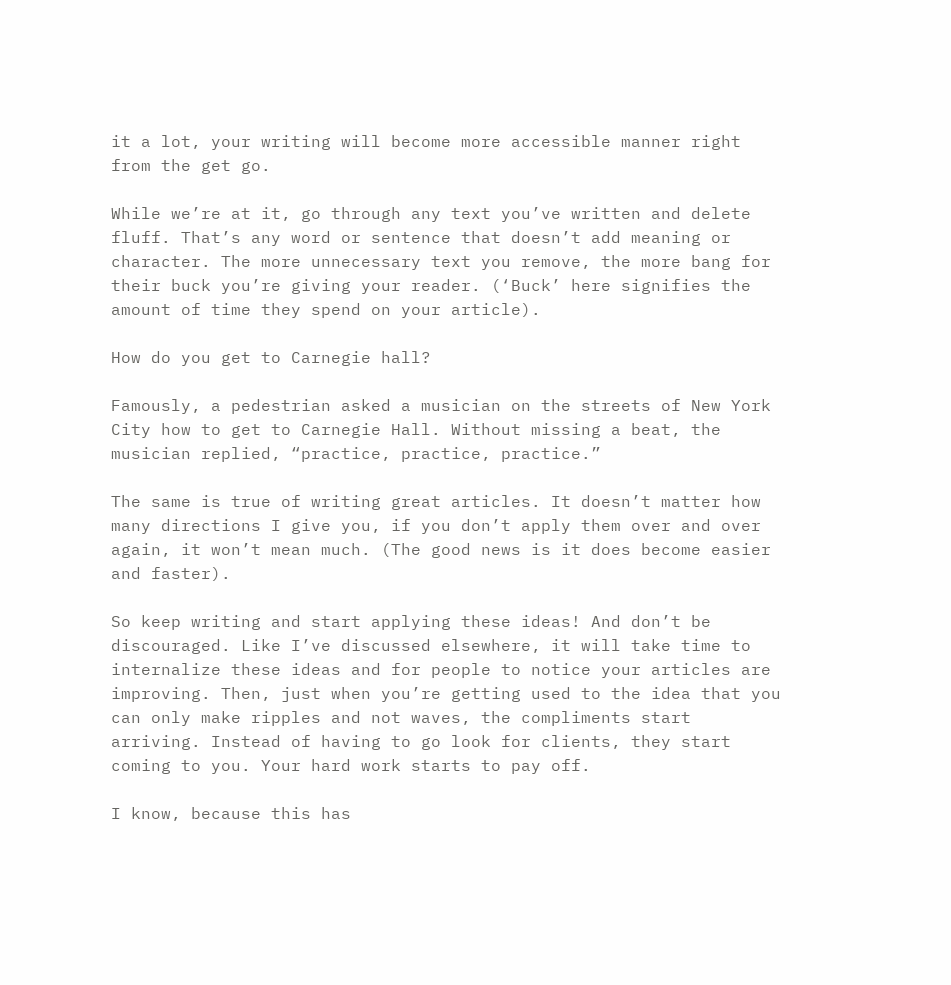it a lot, your writing will become more accessible manner right from the get go.

While we’re at it, go through any text you’ve written and delete fluff. That’s any word or sentence that doesn’t add meaning or character. The more unnecessary text you remove, the more bang for their buck you’re giving your reader. (‘Buck’ here signifies the amount of time they spend on your article).

How do you get to Carnegie hall?

Famously, a pedestrian asked a musician on the streets of New York City how to get to Carnegie Hall. Without missing a beat, the musician replied, “practice, practice, practice.”

The same is true of writing great articles. It doesn’t matter how many directions I give you, if you don’t apply them over and over again, it won’t mean much. (The good news is it does become easier and faster).

So keep writing and start applying these ideas! And don’t be discouraged. Like I’ve discussed elsewhere, it will take time to internalize these ideas and for people to notice your articles are improving. Then, just when you’re getting used to the idea that you can only make ripples and not waves, the compliments start arriving. Instead of having to go look for clients, they start coming to you. Your hard work starts to pay off.

I know, because this has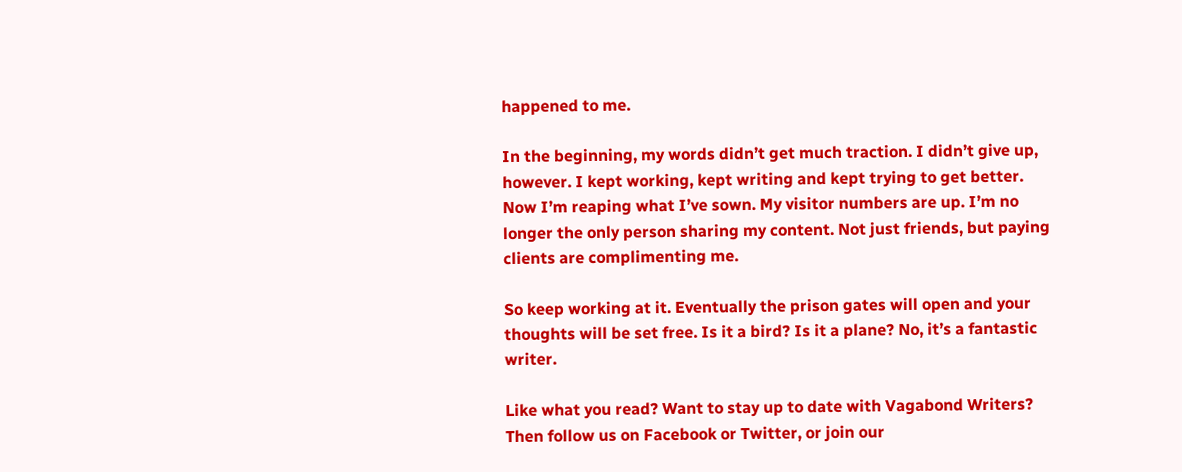happened to me.

In the beginning, my words didn’t get much traction. I didn’t give up, however. I kept working, kept writing and kept trying to get better. Now I’m reaping what I’ve sown. My visitor numbers are up. I’m no longer the only person sharing my content. Not just friends, but paying clients are complimenting me.

So keep working at it. Eventually the prison gates will open and your thoughts will be set free. Is it a bird? Is it a plane? No, it’s a fantastic writer.

Like what you read? Want to stay up to date with Vagabond Writers? Then follow us on Facebook or Twitter, or join our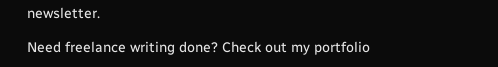newsletter.

Need freelance writing done? Check out my portfolio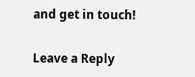and get in touch!

Leave a Reply